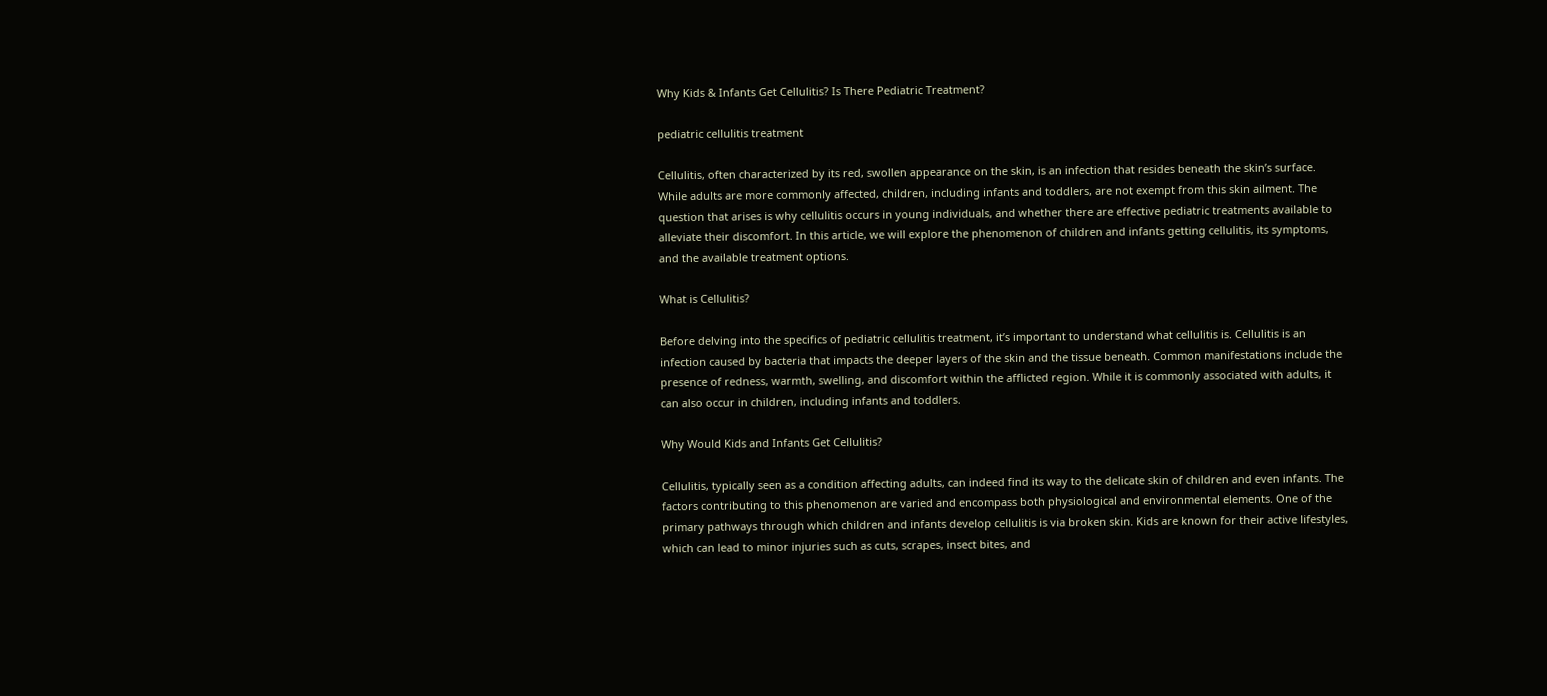Why Kids & Infants Get Cellulitis? Is There Pediatric Treatment?

pediatric cellulitis treatment

Cellulitis, often characterized by its red, swollen appearance on the skin, is an infection that resides beneath the skin’s surface. While adults are more commonly affected, children, including infants and toddlers, are not exempt from this skin ailment. The question that arises is why cellulitis occurs in young individuals, and whether there are effective pediatric treatments available to alleviate their discomfort. In this article, we will explore the phenomenon of children and infants getting cellulitis, its symptoms, and the available treatment options.

What is Cellulitis?

Before delving into the specifics of pediatric cellulitis treatment, it’s important to understand what cellulitis is. Cellulitis is an infection caused by bacteria that impacts the deeper layers of the skin and the tissue beneath. Common manifestations include the presence of redness, warmth, swelling, and discomfort within the afflicted region. While it is commonly associated with adults, it can also occur in children, including infants and toddlers.

Why Would Kids and Infants Get Cellulitis?

Cellulitis, typically seen as a condition affecting adults, can indeed find its way to the delicate skin of children and even infants. The factors contributing to this phenomenon are varied and encompass both physiological and environmental elements. One of the primary pathways through which children and infants develop cellulitis is via broken skin. Kids are known for their active lifestyles, which can lead to minor injuries such as cuts, scrapes, insect bites, and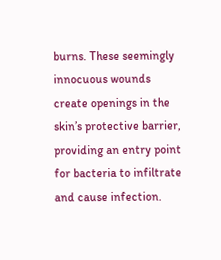burns. These seemingly innocuous wounds create openings in the skin’s protective barrier, providing an entry point for bacteria to infiltrate and cause infection.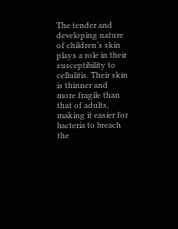The tender and developing nature of children’s skin plays a role in their susceptibility to cellulitis. Their skin is thinner and more fragile than that of adults, making it easier for bacteria to breach the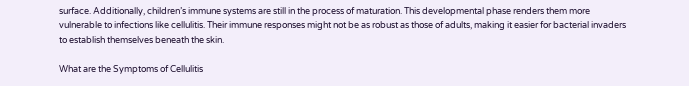surface. Additionally, children’s immune systems are still in the process of maturation. This developmental phase renders them more vulnerable to infections like cellulitis. Their immune responses might not be as robust as those of adults, making it easier for bacterial invaders to establish themselves beneath the skin.

What are the Symptoms of Cellulitis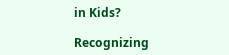in Kids?

Recognizing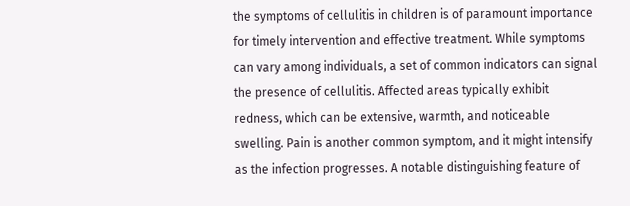the symptoms of cellulitis in children is of paramount importance for timely intervention and effective treatment. While symptoms can vary among individuals, a set of common indicators can signal the presence of cellulitis. Affected areas typically exhibit redness, which can be extensive, warmth, and noticeable swelling. Pain is another common symptom, and it might intensify as the infection progresses. A notable distinguishing feature of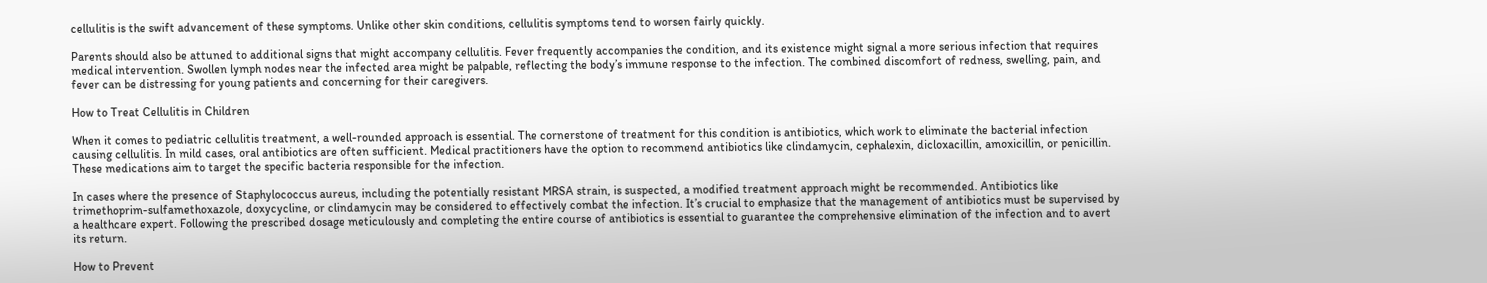cellulitis is the swift advancement of these symptoms. Unlike other skin conditions, cellulitis symptoms tend to worsen fairly quickly.

Parents should also be attuned to additional signs that might accompany cellulitis. Fever frequently accompanies the condition, and its existence might signal a more serious infection that requires medical intervention. Swollen lymph nodes near the infected area might be palpable, reflecting the body’s immune response to the infection. The combined discomfort of redness, swelling, pain, and fever can be distressing for young patients and concerning for their caregivers.

How to Treat Cellulitis in Children

When it comes to pediatric cellulitis treatment, a well-rounded approach is essential. The cornerstone of treatment for this condition is antibiotics, which work to eliminate the bacterial infection causing cellulitis. In mild cases, oral antibiotics are often sufficient. Medical practitioners have the option to recommend antibiotics like clindamycin, cephalexin, dicloxacillin, amoxicillin, or penicillin. These medications aim to target the specific bacteria responsible for the infection.

In cases where the presence of Staphylococcus aureus, including the potentially resistant MRSA strain, is suspected, a modified treatment approach might be recommended. Antibiotics like trimethoprim-sulfamethoxazole, doxycycline, or clindamycin may be considered to effectively combat the infection. It’s crucial to emphasize that the management of antibiotics must be supervised by a healthcare expert. Following the prescribed dosage meticulously and completing the entire course of antibiotics is essential to guarantee the comprehensive elimination of the infection and to avert its return.

How to Prevent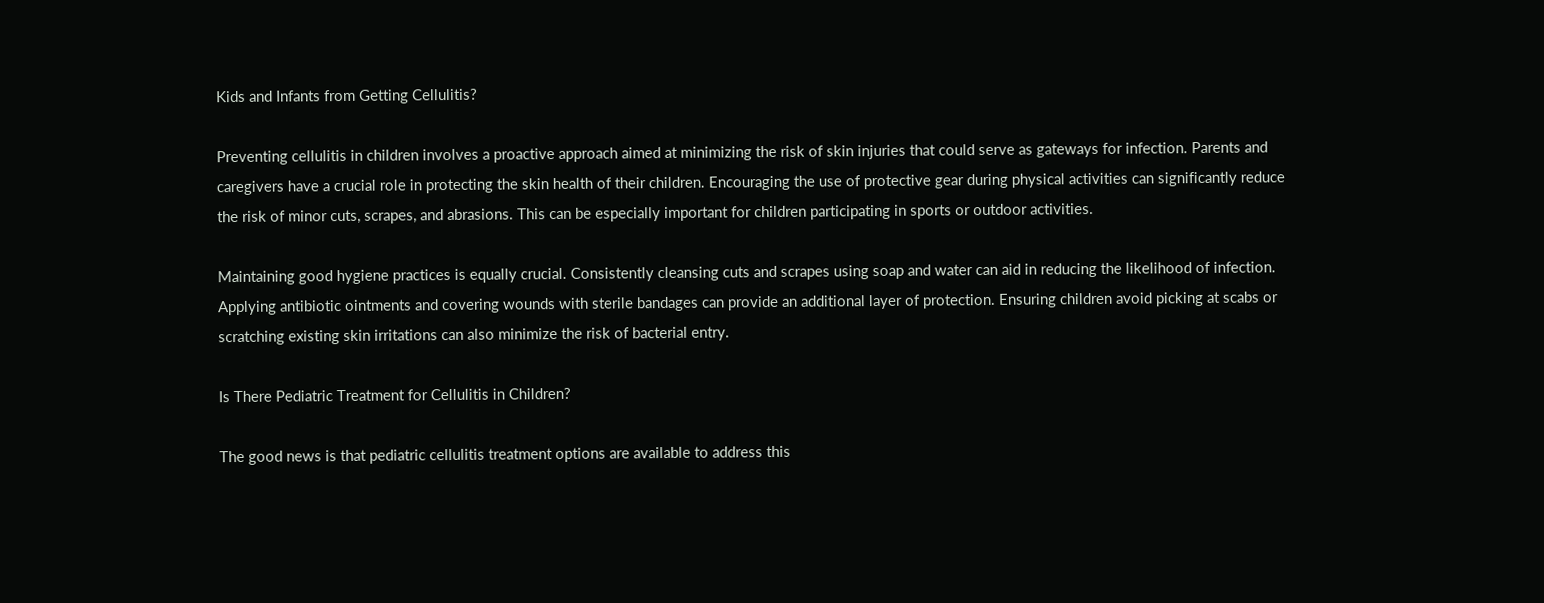Kids and Infants from Getting Cellulitis?

Preventing cellulitis in children involves a proactive approach aimed at minimizing the risk of skin injuries that could serve as gateways for infection. Parents and caregivers have a crucial role in protecting the skin health of their children. Encouraging the use of protective gear during physical activities can significantly reduce the risk of minor cuts, scrapes, and abrasions. This can be especially important for children participating in sports or outdoor activities.

Maintaining good hygiene practices is equally crucial. Consistently cleansing cuts and scrapes using soap and water can aid in reducing the likelihood of infection. Applying antibiotic ointments and covering wounds with sterile bandages can provide an additional layer of protection. Ensuring children avoid picking at scabs or scratching existing skin irritations can also minimize the risk of bacterial entry.

Is There Pediatric Treatment for Cellulitis in Children?

The good news is that pediatric cellulitis treatment options are available to address this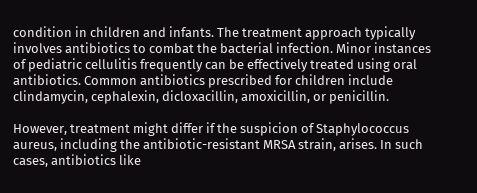condition in children and infants. The treatment approach typically involves antibiotics to combat the bacterial infection. Minor instances of pediatric cellulitis frequently can be effectively treated using oral antibiotics. Common antibiotics prescribed for children include clindamycin, cephalexin, dicloxacillin, amoxicillin, or penicillin.

However, treatment might differ if the suspicion of Staphylococcus aureus, including the antibiotic-resistant MRSA strain, arises. In such cases, antibiotics like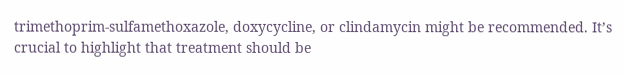trimethoprim-sulfamethoxazole, doxycycline, or clindamycin might be recommended. It’s crucial to highlight that treatment should be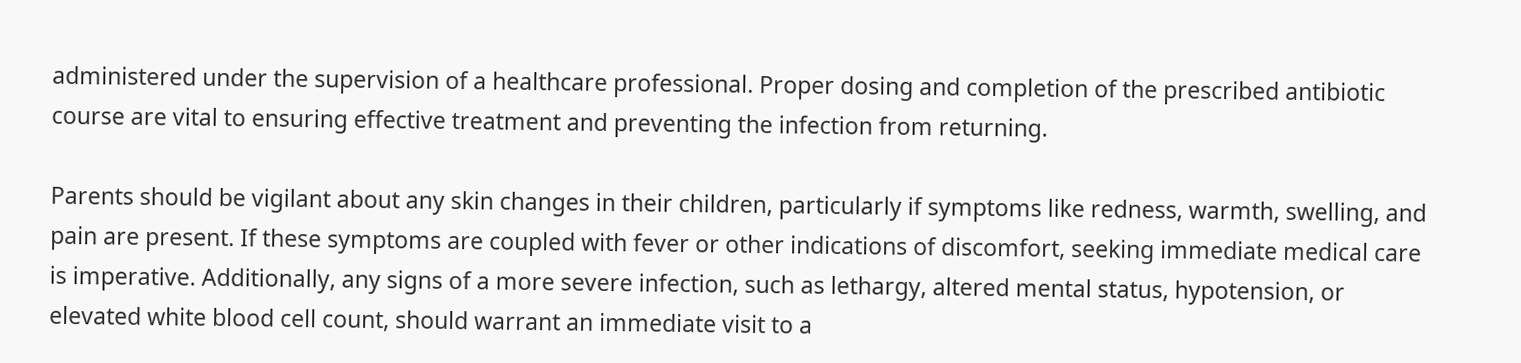administered under the supervision of a healthcare professional. Proper dosing and completion of the prescribed antibiotic course are vital to ensuring effective treatment and preventing the infection from returning.

Parents should be vigilant about any skin changes in their children, particularly if symptoms like redness, warmth, swelling, and pain are present. If these symptoms are coupled with fever or other indications of discomfort, seeking immediate medical care is imperative. Additionally, any signs of a more severe infection, such as lethargy, altered mental status, hypotension, or elevated white blood cell count, should warrant an immediate visit to a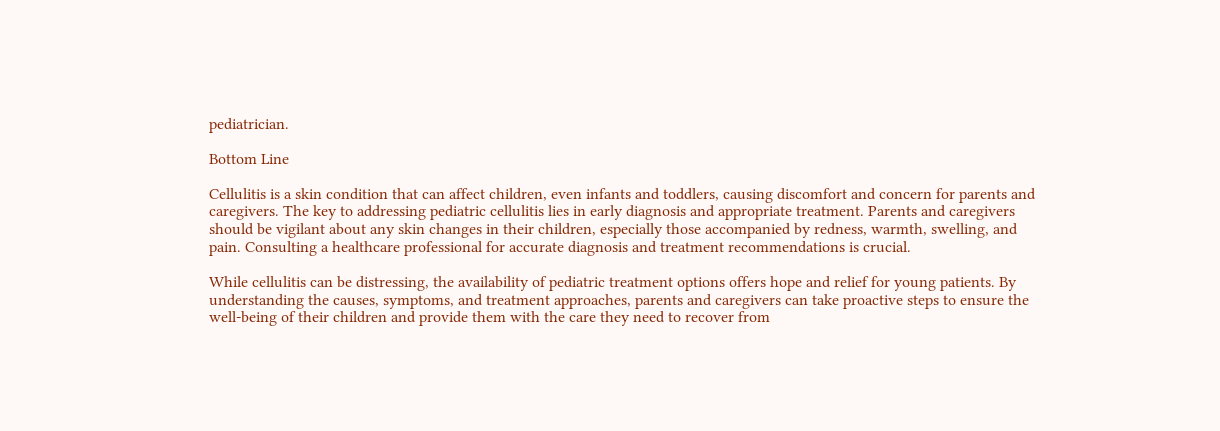pediatrician.

Bottom Line

Cellulitis is a skin condition that can affect children, even infants and toddlers, causing discomfort and concern for parents and caregivers. The key to addressing pediatric cellulitis lies in early diagnosis and appropriate treatment. Parents and caregivers should be vigilant about any skin changes in their children, especially those accompanied by redness, warmth, swelling, and pain. Consulting a healthcare professional for accurate diagnosis and treatment recommendations is crucial.

While cellulitis can be distressing, the availability of pediatric treatment options offers hope and relief for young patients. By understanding the causes, symptoms, and treatment approaches, parents and caregivers can take proactive steps to ensure the well-being of their children and provide them with the care they need to recover from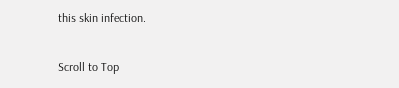this skin infection.

Scroll to Top